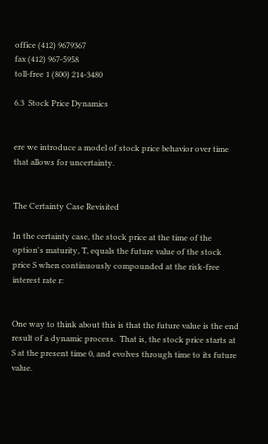office (412) 9679367
fax (412) 967-5958
toll-free 1 (800) 214-3480

6.3  Stock Price Dynamics


ere we introduce a model of stock price behavior over time that allows for uncertainty.


The Certainty Case Revisited

In the certainty case, the stock price at the time of the option's maturity, T, equals the future value of the stock price S when continuously compounded at the risk-free interest rate r:


One way to think about this is that the future value is the end result of a dynamic process.  That is, the stock price starts at S at the present time 0, and evolves through time to its future value.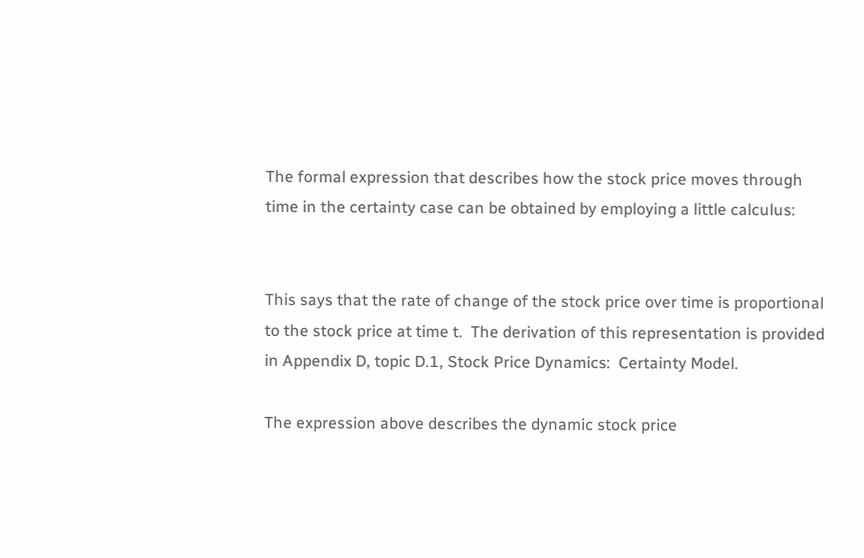The formal expression that describes how the stock price moves through time in the certainty case can be obtained by employing a little calculus:


This says that the rate of change of the stock price over time is proportional to the stock price at time t.  The derivation of this representation is provided in Appendix D, topic D.1, Stock Price Dynamics:  Certainty Model.

The expression above describes the dynamic stock price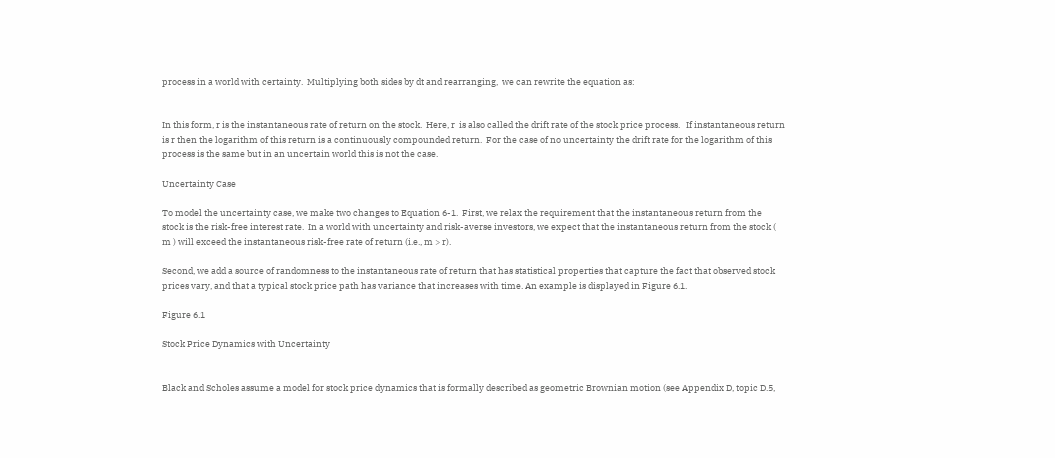process in a world with certainty.  Multiplying both sides by dt and rearranging,  we can rewrite the equation as:


In this form, r is the instantaneous rate of return on the stock.  Here, r  is also called the drift rate of the stock price process.   If instantaneous return is r then the logarithm of this return is a continuously compounded return.  For the case of no uncertainty the drift rate for the logarithm of this process is the same but in an uncertain world this is not the case.

Uncertainty Case

To model the uncertainty case, we make two changes to Equation 6-1.  First, we relax the requirement that the instantaneous return from the stock is the risk-free interest rate.  In a world with uncertainty and risk-averse investors, we expect that the instantaneous return from the stock ( m ) will exceed the instantaneous risk-free rate of return (i.e., m > r).

Second, we add a source of randomness to the instantaneous rate of return that has statistical properties that capture the fact that observed stock prices vary, and that a typical stock price path has variance that increases with time. An example is displayed in Figure 6.1.

Figure 6.1

Stock Price Dynamics with Uncertainty


Black and Scholes assume a model for stock price dynamics that is formally described as geometric Brownian motion (see Appendix D, topic D.5,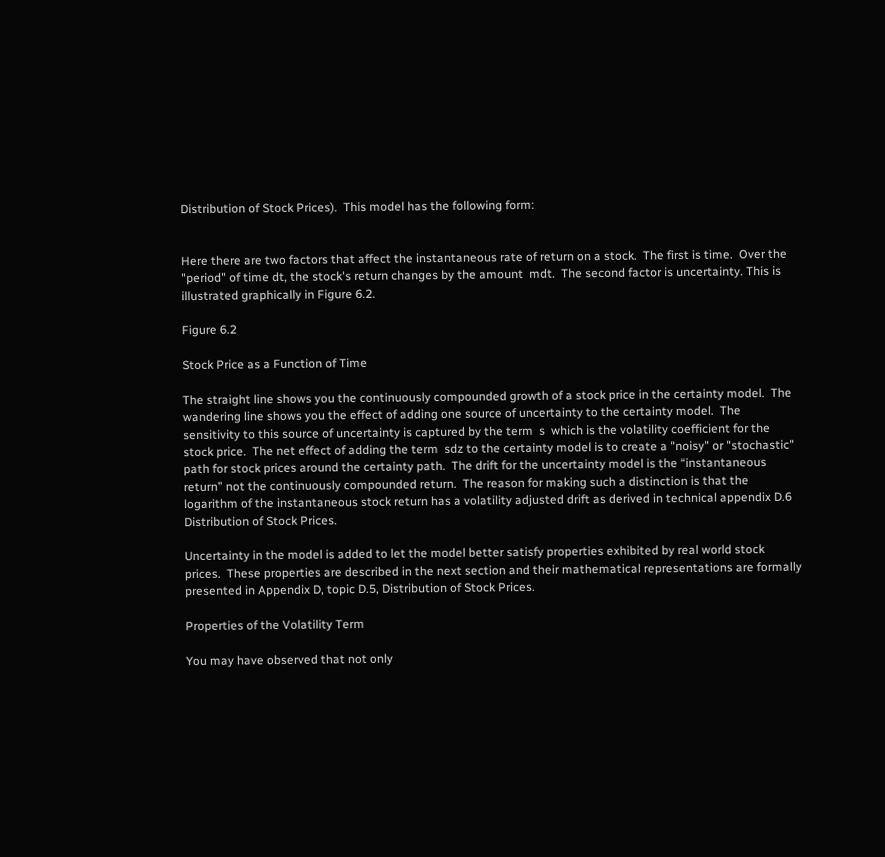Distribution of Stock Prices).  This model has the following form:


Here there are two factors that affect the instantaneous rate of return on a stock.  The first is time.  Over the "period" of time dt, the stock's return changes by the amount  mdt.  The second factor is uncertainty. This is illustrated graphically in Figure 6.2.

Figure 6.2

Stock Price as a Function of Time

The straight line shows you the continuously compounded growth of a stock price in the certainty model.  The wandering line shows you the effect of adding one source of uncertainty to the certainty model.  The sensitivity to this source of uncertainty is captured by the term  s  which is the volatility coefficient for the stock price.  The net effect of adding the term  sdz to the certainty model is to create a "noisy" or "stochastic" path for stock prices around the certainty path.  The drift for the uncertainty model is the “instantaneous return” not the continuously compounded return.  The reason for making such a distinction is that the logarithm of the instantaneous stock return has a volatility adjusted drift as derived in technical appendix D.6 Distribution of Stock Prices.

Uncertainty in the model is added to let the model better satisfy properties exhibited by real world stock prices.  These properties are described in the next section and their mathematical representations are formally presented in Appendix D, topic D.5, Distribution of Stock Prices.

Properties of the Volatility Term

You may have observed that not only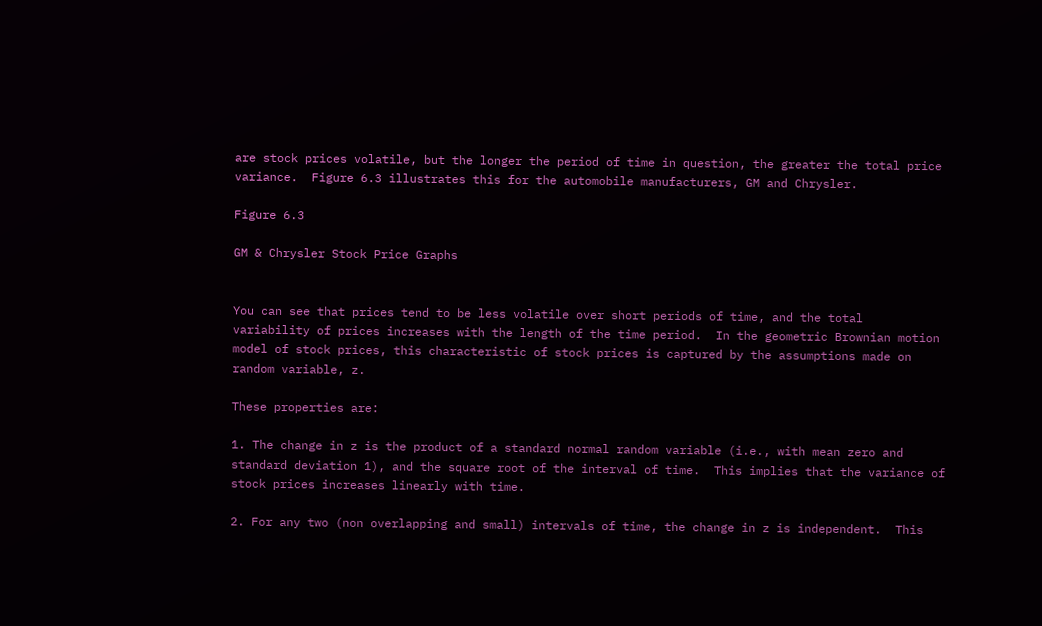are stock prices volatile, but the longer the period of time in question, the greater the total price variance.  Figure 6.3 illustrates this for the automobile manufacturers, GM and Chrysler.

Figure 6.3

GM & Chrysler Stock Price Graphs


You can see that prices tend to be less volatile over short periods of time, and the total  variability of prices increases with the length of the time period.  In the geometric Brownian motion model of stock prices, this characteristic of stock prices is captured by the assumptions made on random variable, z.

These properties are:

1. The change in z is the product of a standard normal random variable (i.e., with mean zero and standard deviation 1), and the square root of the interval of time.  This implies that the variance of stock prices increases linearly with time.

2. For any two (non overlapping and small) intervals of time, the change in z is independent.  This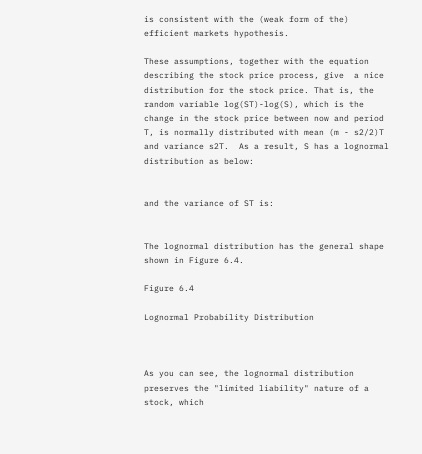is consistent with the (weak form of the) efficient markets hypothesis.

These assumptions, together with the equation describing the stock price process, give  a nice distribution for the stock price. That is, the random variable log(ST)-log(S), which is the change in the stock price between now and period T, is normally distributed with mean (m - s2/2)T and variance s2T.  As a result, S has a lognormal distribution as below:


and the variance of ST is:


The lognormal distribution has the general shape shown in Figure 6.4.

Figure 6.4

Lognormal Probability Distribution



As you can see, the lognormal distribution preserves the "limited liability" nature of a stock, which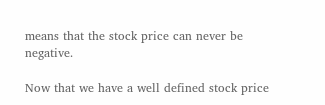means that the stock price can never be negative.

Now that we have a well defined stock price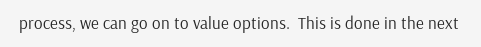process, we can go on to value options.  This is done in the next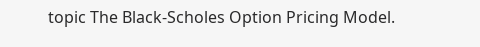topic The Black-Scholes Option Pricing Model.